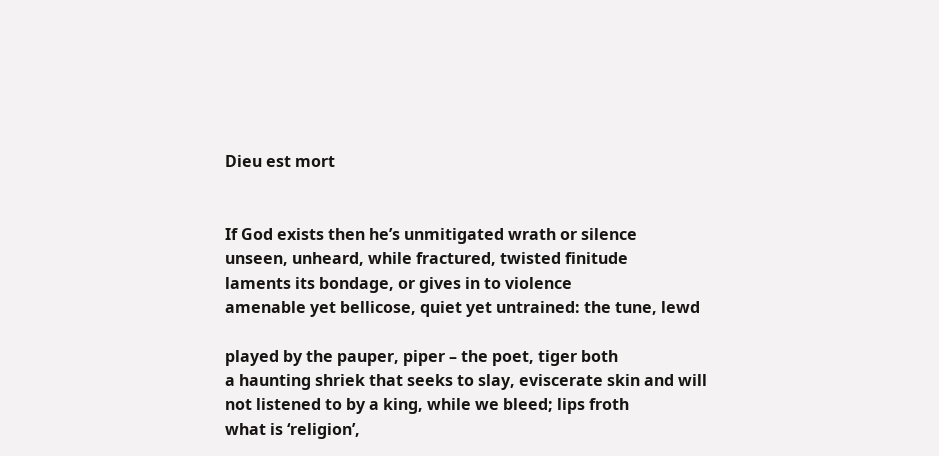Dieu est mort


If God exists then he’s unmitigated wrath or silence
unseen, unheard, while fractured, twisted finitude
laments its bondage, or gives in to violence
amenable yet bellicose, quiet yet untrained: the tune, lewd

played by the pauper, piper – the poet, tiger both
a haunting shriek that seeks to slay, eviscerate skin and will
not listened to by a king, while we bleed; lips froth
what is ‘religion’,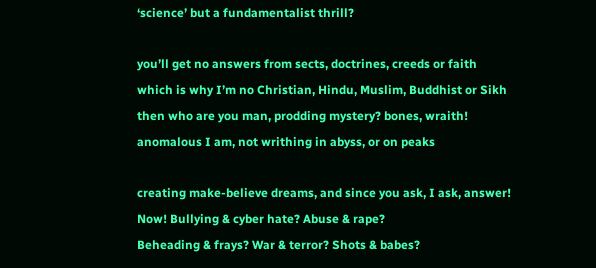‘science’ but a fundamentalist thrill?

you’ll get no answers from sects, doctrines, creeds or faith
which is why I’m no Christian, Hindu, Muslim, Buddhist or Sikh
then who are you man, prodding mystery? bones, wraith!
anomalous I am, not writhing in abyss, or on peaks

creating make-believe dreams, and since you ask, I ask, answer!
Now! Bullying & cyber hate? Abuse & rape?
Beheading & frays? War & terror? Shots & babes?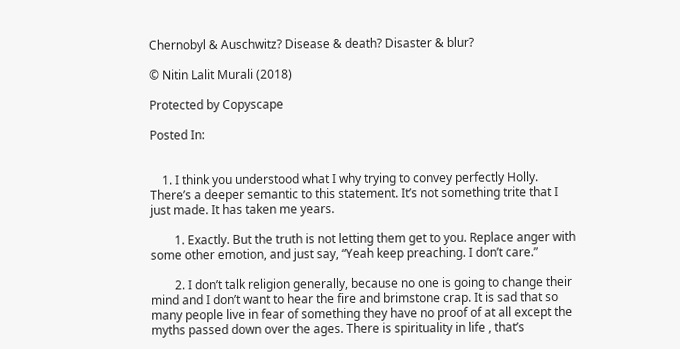Chernobyl & Auschwitz? Disease & death? Disaster & blur?

© Nitin Lalit Murali (2018)

Protected by Copyscape

Posted In:


    1. I think you understood what I why trying to convey perfectly Holly. There’s a deeper semantic to this statement. It’s not something trite that I just made. It has taken me years.

        1. Exactly. But the truth is not letting them get to you. Replace anger with some other emotion, and just say, “Yeah keep preaching. I don’t care.”

        2. I don’t talk religion generally, because no one is going to change their mind and I don’t want to hear the fire and brimstone crap. It is sad that so many people live in fear of something they have no proof of at all except the myths passed down over the ages. There is spirituality in life , that’s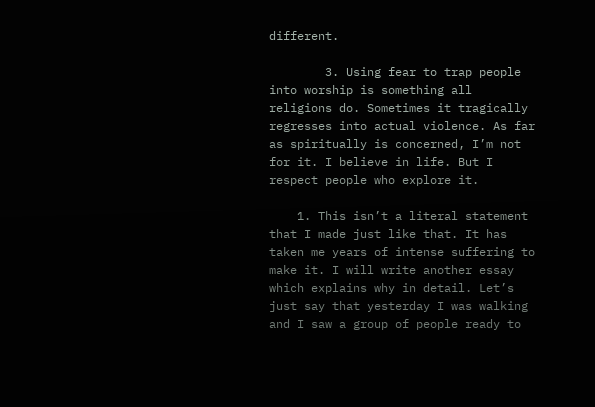different.

        3. Using fear to trap people into worship is something all religions do. Sometimes it tragically regresses into actual violence. As far as spiritually is concerned, I’m not for it. I believe in life. But I respect people who explore it.

    1. This isn’t a literal statement that I made just like that. It has taken me years of intense suffering to make it. I will write another essay which explains why in detail. Let’s just say that yesterday I was walking and I saw a group of people ready to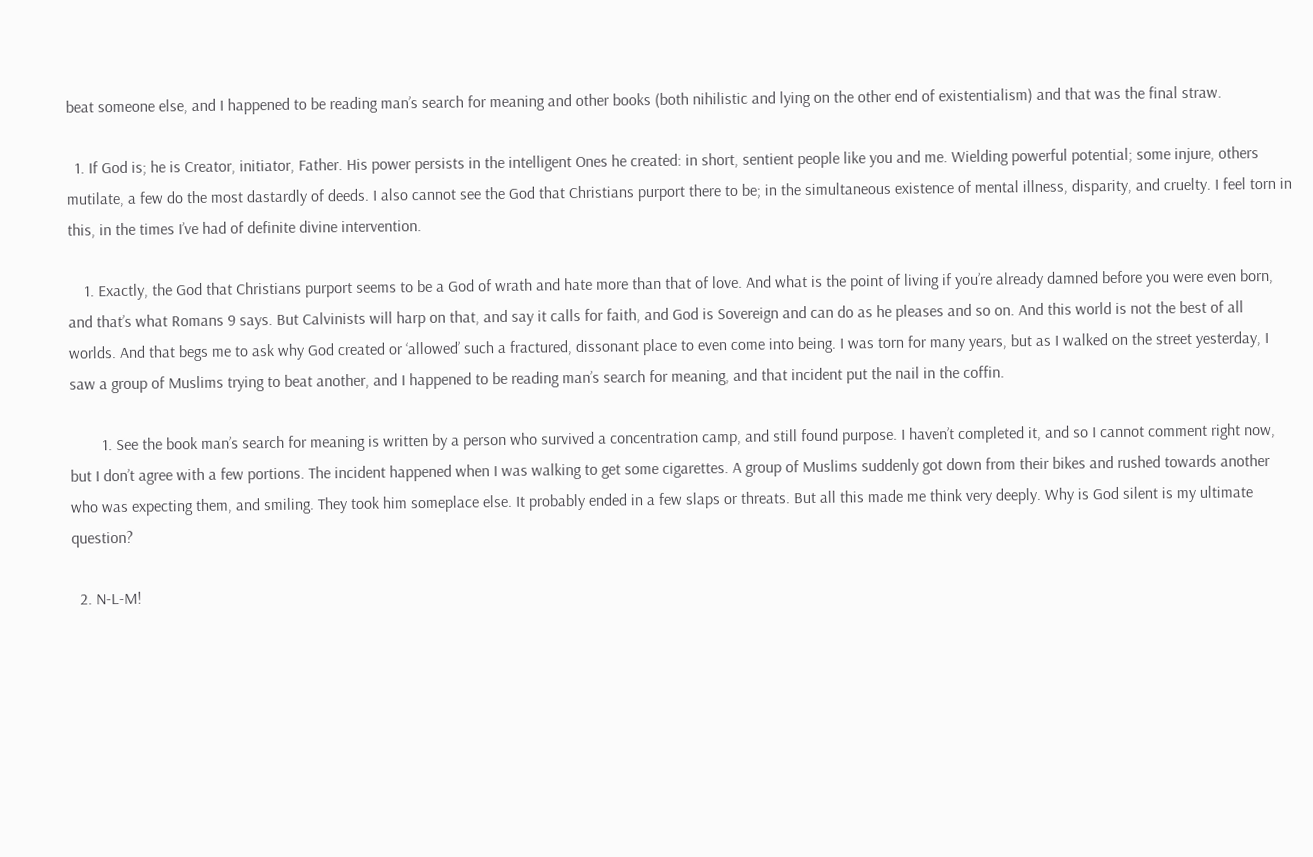beat someone else, and I happened to be reading man’s search for meaning and other books (both nihilistic and lying on the other end of existentialism) and that was the final straw.

  1. If God is; he is Creator, initiator, Father. His power persists in the intelligent Ones he created: in short, sentient people like you and me. Wielding powerful potential; some injure, others mutilate, a few do the most dastardly of deeds. I also cannot see the God that Christians purport there to be; in the simultaneous existence of mental illness, disparity, and cruelty. I feel torn in this, in the times I’ve had of definite divine intervention.

    1. Exactly, the God that Christians purport seems to be a God of wrath and hate more than that of love. And what is the point of living if you’re already damned before you were even born, and that’s what Romans 9 says. But Calvinists will harp on that, and say it calls for faith, and God is Sovereign and can do as he pleases and so on. And this world is not the best of all worlds. And that begs me to ask why God created or ‘allowed’ such a fractured, dissonant place to even come into being. I was torn for many years, but as I walked on the street yesterday, I saw a group of Muslims trying to beat another, and I happened to be reading man’s search for meaning, and that incident put the nail in the coffin.

        1. See the book man’s search for meaning is written by a person who survived a concentration camp, and still found purpose. I haven’t completed it, and so I cannot comment right now, but I don’t agree with a few portions. The incident happened when I was walking to get some cigarettes. A group of Muslims suddenly got down from their bikes and rushed towards another who was expecting them, and smiling. They took him someplace else. It probably ended in a few slaps or threats. But all this made me think very deeply. Why is God silent is my ultimate question?

  2. N-L-M!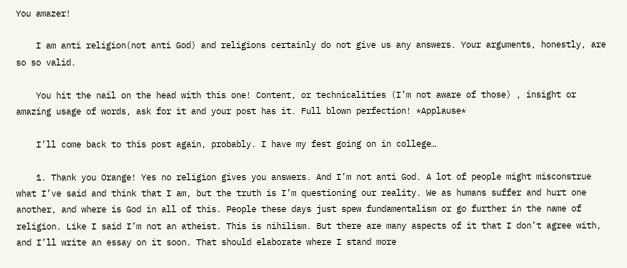You amazer!

    I am anti religion(not anti God) and religions certainly do not give us any answers. Your arguments, honestly, are so so valid.

    You hit the nail on the head with this one! Content, or technicalities (I’m not aware of those) , insight or amazing usage of words, ask for it and your post has it. Full blown perfection! *Applause*

    I’ll come back to this post again, probably. I have my fest going on in college…

    1. Thank you Orange! Yes no religion gives you answers. And I’m not anti God. A lot of people might misconstrue what I’ve said and think that I am, but the truth is I’m questioning our reality. We as humans suffer and hurt one another, and where is God in all of this. People these days just spew fundamentalism or go further in the name of religion. Like I said I’m not an atheist. This is nihilism. But there are many aspects of it that I don’t agree with, and I’ll write an essay on it soon. That should elaborate where I stand more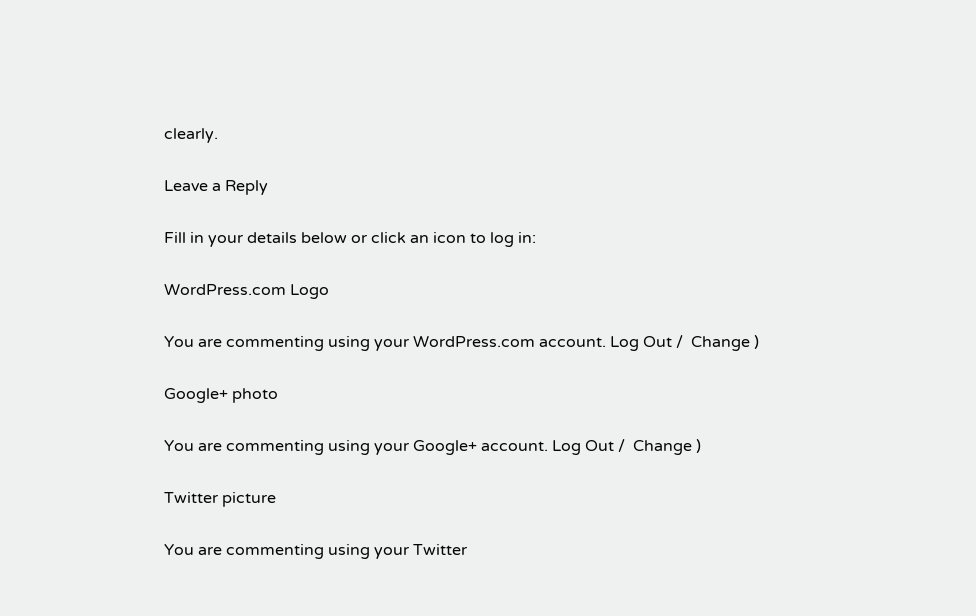clearly.

Leave a Reply

Fill in your details below or click an icon to log in:

WordPress.com Logo

You are commenting using your WordPress.com account. Log Out /  Change )

Google+ photo

You are commenting using your Google+ account. Log Out /  Change )

Twitter picture

You are commenting using your Twitter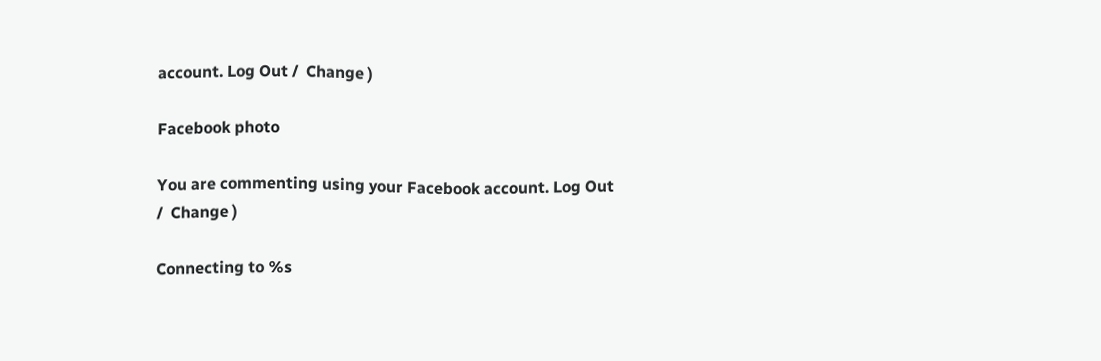account. Log Out /  Change )

Facebook photo

You are commenting using your Facebook account. Log Out /  Change )

Connecting to %s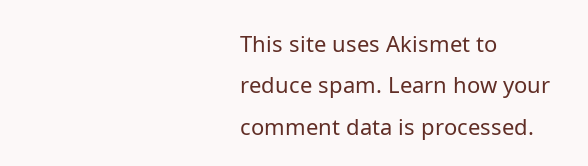This site uses Akismet to reduce spam. Learn how your comment data is processed.